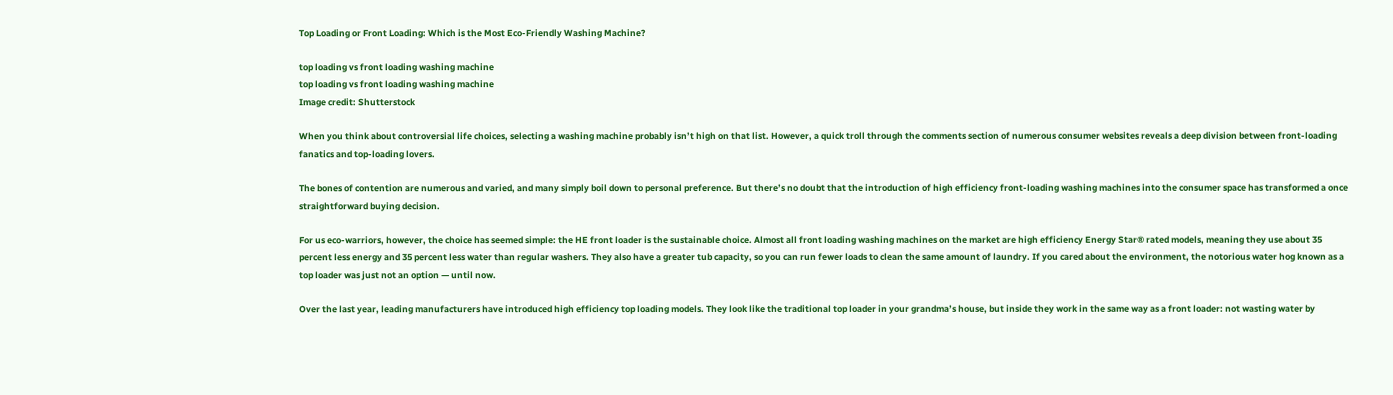Top Loading or Front Loading: Which is the Most Eco-Friendly Washing Machine?

top loading vs front loading washing machine
top loading vs front loading washing machine
Image credit: Shutterstock

When you think about controversial life choices, selecting a washing machine probably isn’t high on that list. However, a quick troll through the comments section of numerous consumer websites reveals a deep division between front-loading fanatics and top-loading lovers.

The bones of contention are numerous and varied, and many simply boil down to personal preference. But there’s no doubt that the introduction of high efficiency front-loading washing machines into the consumer space has transformed a once straightforward buying decision.

For us eco-warriors, however, the choice has seemed simple: the HE front loader is the sustainable choice. Almost all front loading washing machines on the market are high efficiency Energy Star® rated models, meaning they use about 35 percent less energy and 35 percent less water than regular washers. They also have a greater tub capacity, so you can run fewer loads to clean the same amount of laundry. If you cared about the environment, the notorious water hog known as a top loader was just not an option — until now.

Over the last year, leading manufacturers have introduced high efficiency top loading models. They look like the traditional top loader in your grandma’s house, but inside they work in the same way as a front loader: not wasting water by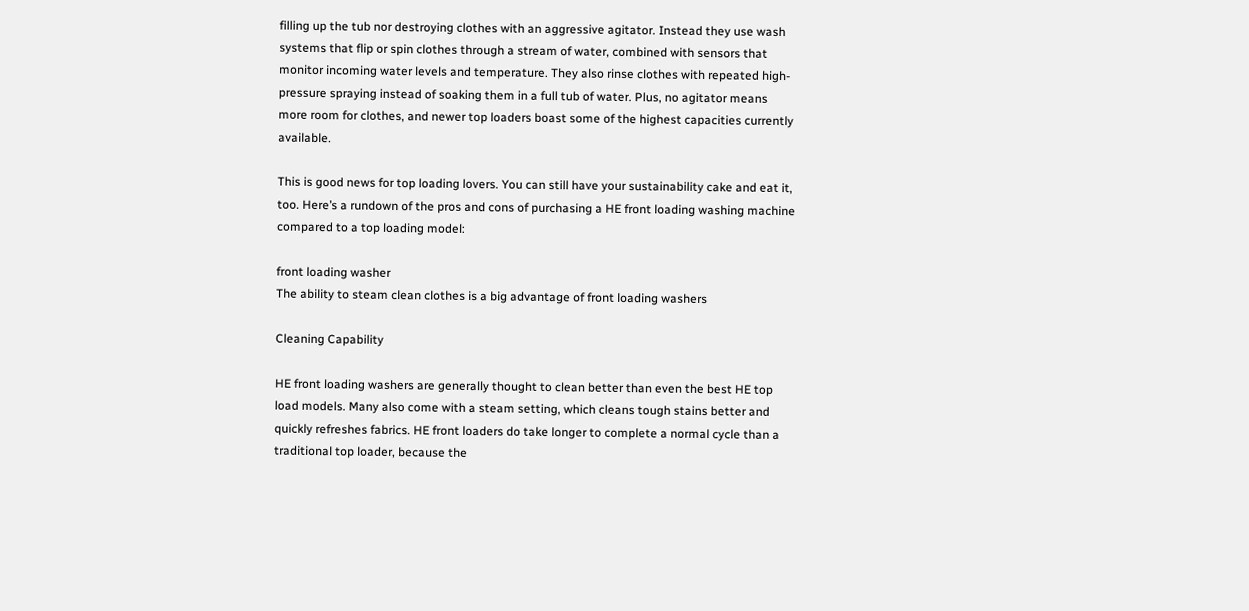filling up the tub nor destroying clothes with an aggressive agitator. Instead they use wash systems that flip or spin clothes through a stream of water, combined with sensors that monitor incoming water levels and temperature. They also rinse clothes with repeated high-pressure spraying instead of soaking them in a full tub of water. Plus, no agitator means more room for clothes, and newer top loaders boast some of the highest capacities currently available.

This is good news for top loading lovers. You can still have your sustainability cake and eat it, too. Here’s a rundown of the pros and cons of purchasing a HE front loading washing machine compared to a top loading model:

front loading washer
The ability to steam clean clothes is a big advantage of front loading washers

Cleaning Capability

HE front loading washers are generally thought to clean better than even the best HE top load models. Many also come with a steam setting, which cleans tough stains better and quickly refreshes fabrics. HE front loaders do take longer to complete a normal cycle than a traditional top loader, because the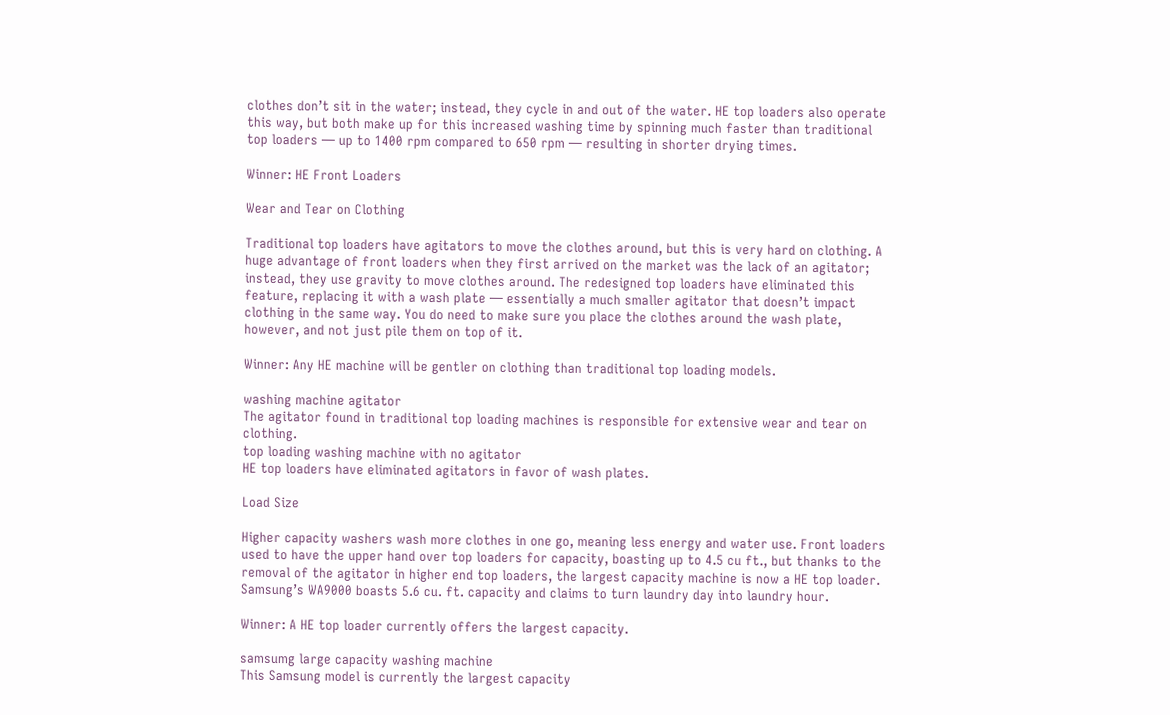clothes don’t sit in the water; instead, they cycle in and out of the water. HE top loaders also operate this way, but both make up for this increased washing time by spinning much faster than traditional top loaders — up to 1400 rpm compared to 650 rpm — resulting in shorter drying times.

Winner: HE Front Loaders

Wear and Tear on Clothing

Traditional top loaders have agitators to move the clothes around, but this is very hard on clothing. A huge advantage of front loaders when they first arrived on the market was the lack of an agitator; instead, they use gravity to move clothes around. The redesigned top loaders have eliminated this feature, replacing it with a wash plate — essentially a much smaller agitator that doesn’t impact clothing in the same way. You do need to make sure you place the clothes around the wash plate, however, and not just pile them on top of it.

Winner: Any HE machine will be gentler on clothing than traditional top loading models.

washing machine agitator
The agitator found in traditional top loading machines is responsible for extensive wear and tear on clothing.
top loading washing machine with no agitator
HE top loaders have eliminated agitators in favor of wash plates.

Load Size

Higher capacity washers wash more clothes in one go, meaning less energy and water use. Front loaders used to have the upper hand over top loaders for capacity, boasting up to 4.5 cu ft., but thanks to the removal of the agitator in higher end top loaders, the largest capacity machine is now a HE top loader. Samsung’s WA9000 boasts 5.6 cu. ft. capacity and claims to turn laundry day into laundry hour.

Winner: A HE top loader currently offers the largest capacity.

samsumg large capacity washing machine
This Samsung model is currently the largest capacity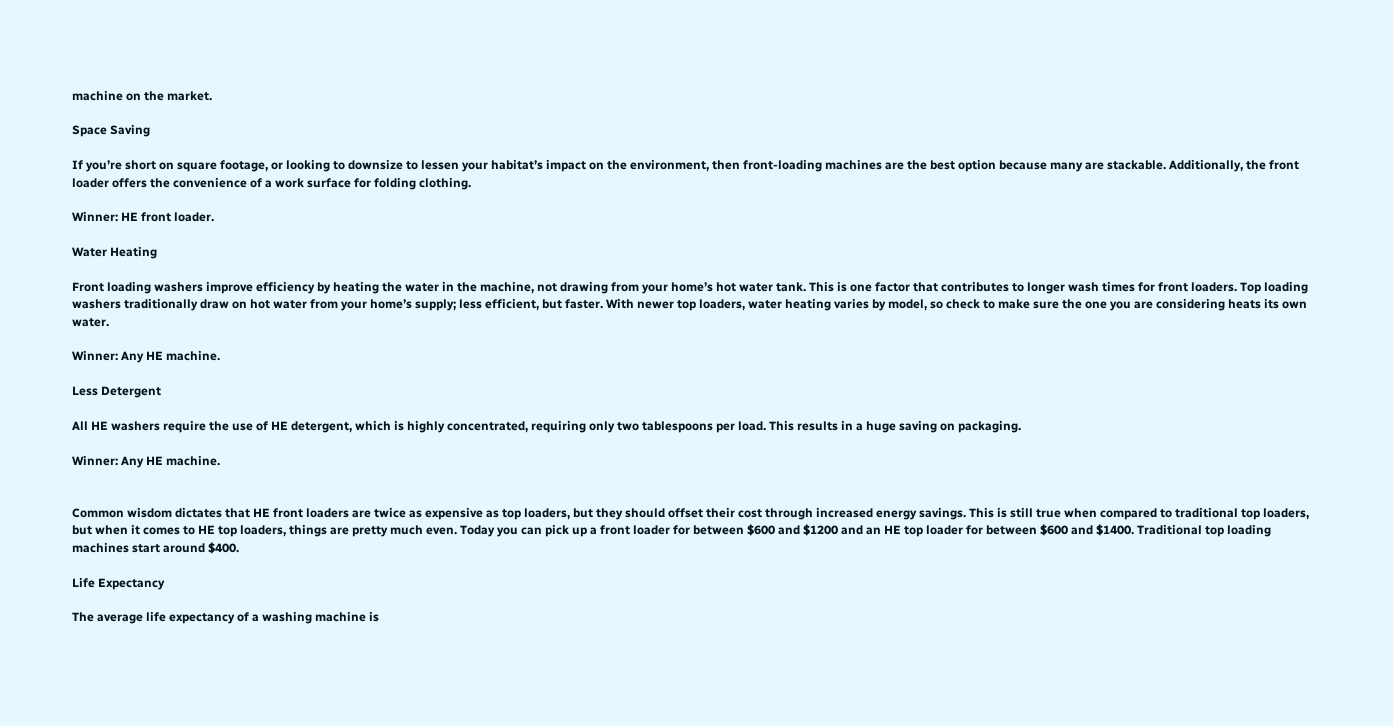machine on the market.

Space Saving

If you’re short on square footage, or looking to downsize to lessen your habitat’s impact on the environment, then front-loading machines are the best option because many are stackable. Additionally, the front loader offers the convenience of a work surface for folding clothing.

Winner: HE front loader.

Water Heating

Front loading washers improve efficiency by heating the water in the machine, not drawing from your home’s hot water tank. This is one factor that contributes to longer wash times for front loaders. Top loading washers traditionally draw on hot water from your home’s supply; less efficient, but faster. With newer top loaders, water heating varies by model, so check to make sure the one you are considering heats its own water.

Winner: Any HE machine.

Less Detergent

All HE washers require the use of HE detergent, which is highly concentrated, requiring only two tablespoons per load. This results in a huge saving on packaging.

Winner: Any HE machine.


Common wisdom dictates that HE front loaders are twice as expensive as top loaders, but they should offset their cost through increased energy savings. This is still true when compared to traditional top loaders, but when it comes to HE top loaders, things are pretty much even. Today you can pick up a front loader for between $600 and $1200 and an HE top loader for between $600 and $1400. Traditional top loading machines start around $400.

Life Expectancy

The average life expectancy of a washing machine is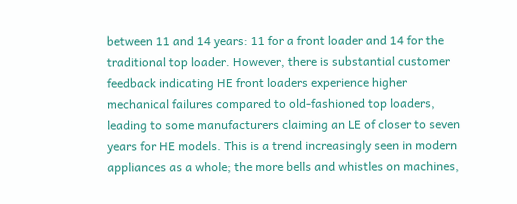between 11 and 14 years: 11 for a front loader and 14 for the traditional top loader. However, there is substantial customer feedback indicating HE front loaders experience higher mechanical failures compared to old-fashioned top loaders, leading to some manufacturers claiming an LE of closer to seven years for HE models. This is a trend increasingly seen in modern appliances as a whole; the more bells and whistles on machines,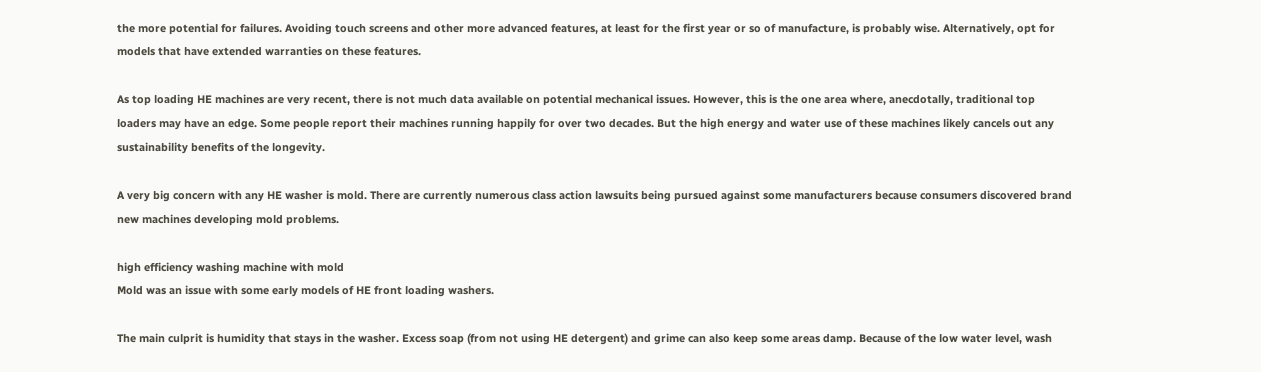the more potential for failures. Avoiding touch screens and other more advanced features, at least for the first year or so of manufacture, is probably wise. Alternatively, opt for models that have extended warranties on these features.

As top loading HE machines are very recent, there is not much data available on potential mechanical issues. However, this is the one area where, anecdotally, traditional top loaders may have an edge. Some people report their machines running happily for over two decades. But the high energy and water use of these machines likely cancels out any sustainability benefits of the longevity.

A very big concern with any HE washer is mold. There are currently numerous class action lawsuits being pursued against some manufacturers because consumers discovered brand new machines developing mold problems.

high efficiency washing machine with mold
Mold was an issue with some early models of HE front loading washers.

The main culprit is humidity that stays in the washer. Excess soap (from not using HE detergent) and grime can also keep some areas damp. Because of the low water level, wash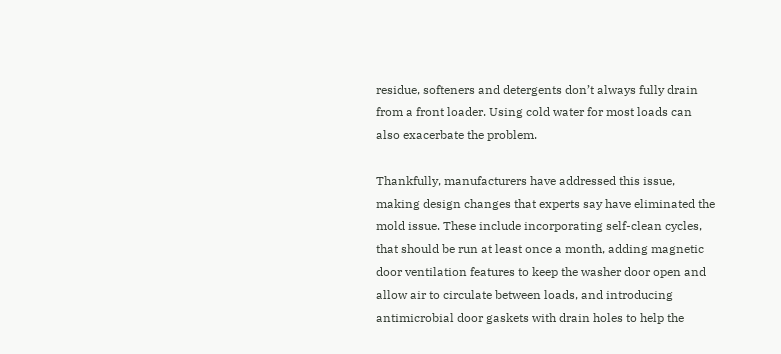residue, softeners and detergents don’t always fully drain from a front loader. Using cold water for most loads can also exacerbate the problem.

Thankfully, manufacturers have addressed this issue, making design changes that experts say have eliminated the mold issue. These include incorporating self-clean cycles, that should be run at least once a month, adding magnetic door ventilation features to keep the washer door open and allow air to circulate between loads, and introducing antimicrobial door gaskets with drain holes to help the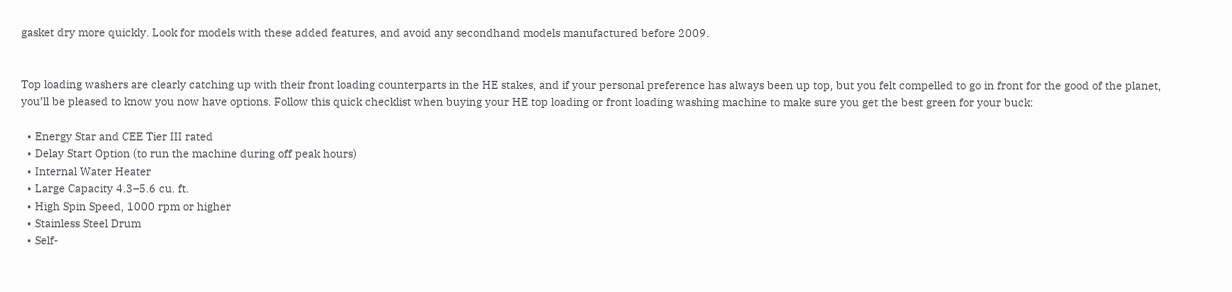gasket dry more quickly. Look for models with these added features, and avoid any secondhand models manufactured before 2009.


Top loading washers are clearly catching up with their front loading counterparts in the HE stakes, and if your personal preference has always been up top, but you felt compelled to go in front for the good of the planet, you’ll be pleased to know you now have options. Follow this quick checklist when buying your HE top loading or front loading washing machine to make sure you get the best green for your buck:

  • Energy Star and CEE Tier III rated
  • Delay Start Option (to run the machine during off peak hours)
  • Internal Water Heater
  • Large Capacity 4.3–5.6 cu. ft.
  • High Spin Speed, 1000 rpm or higher
  • Stainless Steel Drum
  • Self-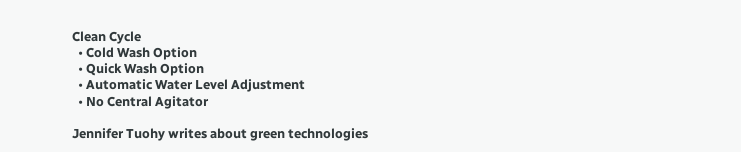Clean Cycle
  • Cold Wash Option
  • Quick Wash Option
  • Automatic Water Level Adjustment
  • No Central Agitator

Jennifer Tuohy writes about green technologies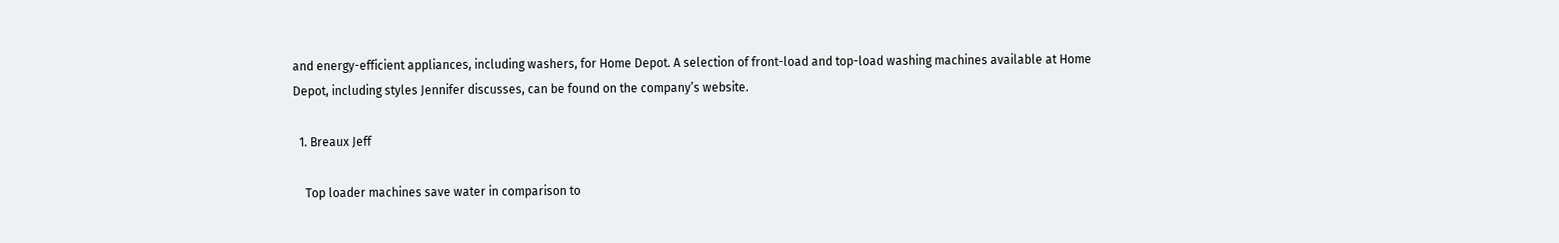and energy-efficient appliances, including washers, for Home Depot. A selection of front-load and top-load washing machines available at Home Depot, including styles Jennifer discusses, can be found on the company’s website.

  1. Breaux Jeff

    Top loader machines save water in comparison to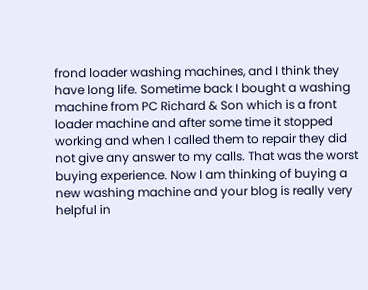frond loader washing machines, and I think they have long life. Sometime back I bought a washing machine from PC Richard & Son which is a front loader machine and after some time it stopped working and when I called them to repair they did not give any answer to my calls. That was the worst buying experience. Now I am thinking of buying a new washing machine and your blog is really very helpful in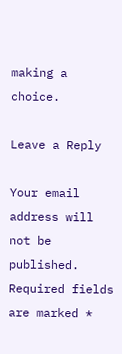making a choice.

Leave a Reply

Your email address will not be published. Required fields are marked *